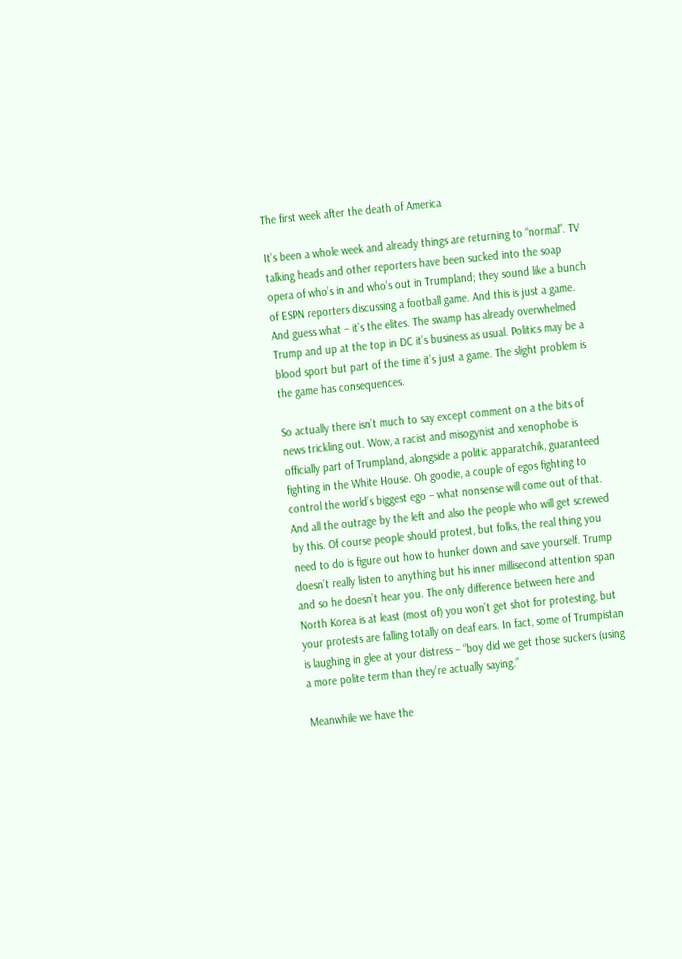The first week after the death of America

It’s been a whole week and already things are returning to “normal”. TV talking heads and other reporters have been sucked into the soap opera of who’s in and who’s out in Trumpland; they sound like a bunch of ESPN reporters discussing a football game. And this is just a game. And guess what – it’s the elites. The swamp has already overwhelmed Trump and up at the top in DC it’s business as usual. Politics may be a blood sport but part of the time it’s just a game. The slight problem is the game has consequences.

So actually there isn’t much to say except comment on a the bits of news trickling out. Wow, a racist and misogynist and xenophobe is officially part of Trumpland, alongside a politic apparatchik, guaranteed fighting in the White House. Oh goodie, a couple of egos fighting to control the world’s biggest ego – what nonsense will come out of that. And all the outrage by the left and also the people who will get screwed by this. Of course people should protest, but folks, the real thing you need to do is figure out how to hunker down and save yourself. Trump doesn’t really listen to anything but his inner millisecond attention span and so he doesn’t hear you. The only difference between here and North Korea is at least (most of) you won’t get shot for protesting, but your protests are falling totally on deaf ears. In fact, some of Trumpistan is laughing in glee at your distress – “boy did we get those suckers (using a more polite term than they’re actually saying.”

Meanwhile we have the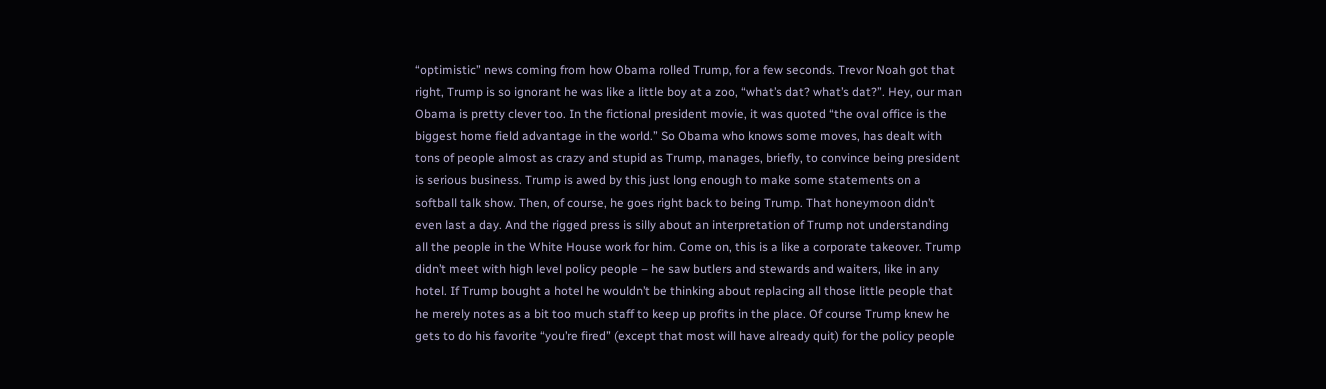“optimistic” news coming from how Obama rolled Trump, for a few seconds. Trevor Noah got that right, Trump is so ignorant he was like a little boy at a zoo, “what’s dat? what’s dat?”. Hey, our man Obama is pretty clever too. In the fictional president movie, it was quoted “the oval office is the biggest home field advantage in the world.” So Obama who knows some moves, has dealt with tons of people almost as crazy and stupid as Trump, manages, briefly, to convince being president is serious business. Trump is awed by this just long enough to make some statements on a softball talk show. Then, of course, he goes right back to being Trump. That honeymoon didn’t even last a day. And the rigged press is silly about an interpretation of Trump not understanding all the people in the White House work for him. Come on, this is a like a corporate takeover. Trump didn’t meet with high level policy people – he saw butlers and stewards and waiters, like in any hotel. If Trump bought a hotel he wouldn’t be thinking about replacing all those little people that he merely notes as a bit too much staff to keep up profits in the place. Of course Trump knew he gets to do his favorite “you’re fired” (except that most will have already quit) for the policy people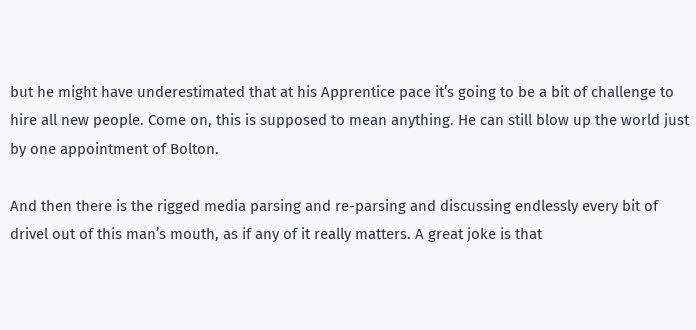but he might have underestimated that at his Apprentice pace it’s going to be a bit of challenge to hire all new people. Come on, this is supposed to mean anything. He can still blow up the world just by one appointment of Bolton.

And then there is the rigged media parsing and re-parsing and discussing endlessly every bit of drivel out of this man’s mouth, as if any of it really matters. A great joke is that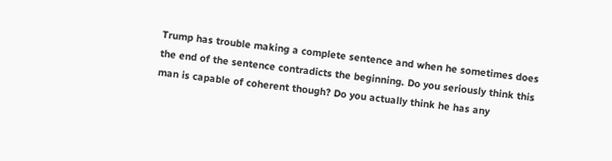Trump has trouble making a complete sentence and when he sometimes does the end of the sentence contradicts the beginning. Do you seriously think this man is capable of coherent though? Do you actually think he has any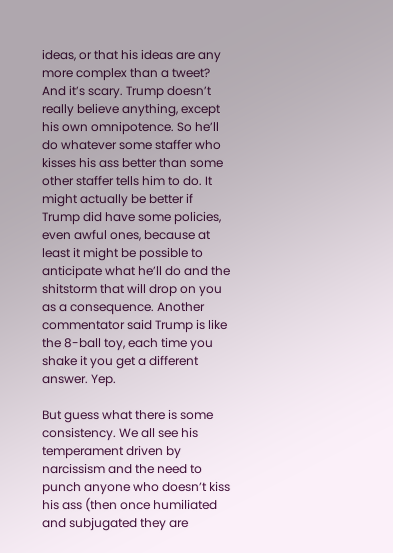ideas, or that his ideas are any more complex than a tweet? And it’s scary. Trump doesn’t really believe anything, except his own omnipotence. So he’ll do whatever some staffer who kisses his ass better than some other staffer tells him to do. It might actually be better if Trump did have some policies, even awful ones, because at least it might be possible to anticipate what he’ll do and the shitstorm that will drop on you as a consequence. Another commentator said Trump is like the 8-ball toy, each time you shake it you get a different answer. Yep.

But guess what there is some consistency. We all see his temperament driven by narcissism and the need to punch anyone who doesn’t kiss his ass (then once humiliated and subjugated they are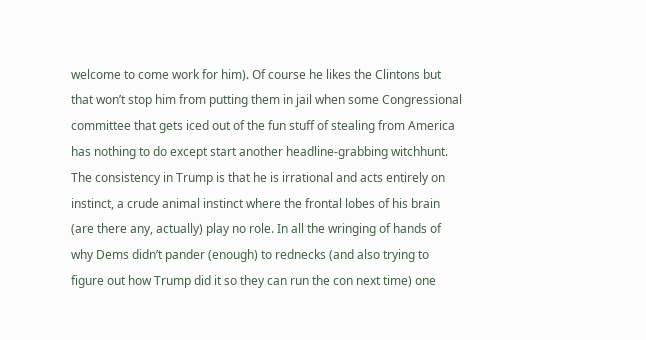welcome to come work for him). Of course he likes the Clintons but that won’t stop him from putting them in jail when some Congressional committee that gets iced out of the fun stuff of stealing from America has nothing to do except start another headline-grabbing witchhunt. The consistency in Trump is that he is irrational and acts entirely on instinct, a crude animal instinct where the frontal lobes of his brain (are there any, actually) play no role. In all the wringing of hands of why Dems didn’t pander (enough) to rednecks (and also trying to figure out how Trump did it so they can run the con next time) one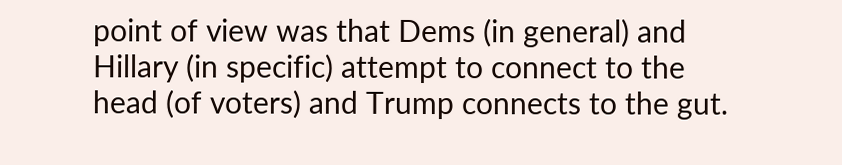point of view was that Dems (in general) and Hillary (in specific) attempt to connect to the head (of voters) and Trump connects to the gut.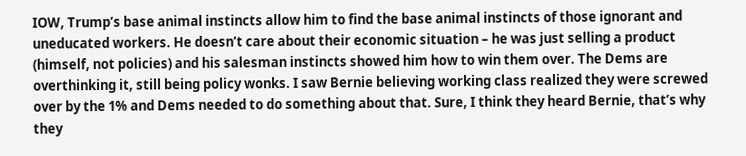IOW, Trump’s base animal instincts allow him to find the base animal instincts of those ignorant and uneducated workers. He doesn’t care about their economic situation – he was just selling a product (himself, not policies) and his salesman instincts showed him how to win them over. The Dems are overthinking it, still being policy wonks. I saw Bernie believing working class realized they were screwed over by the 1% and Dems needed to do something about that. Sure, I think they heard Bernie, that’s why they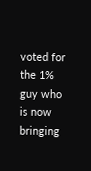voted for the 1% guy who is now bringing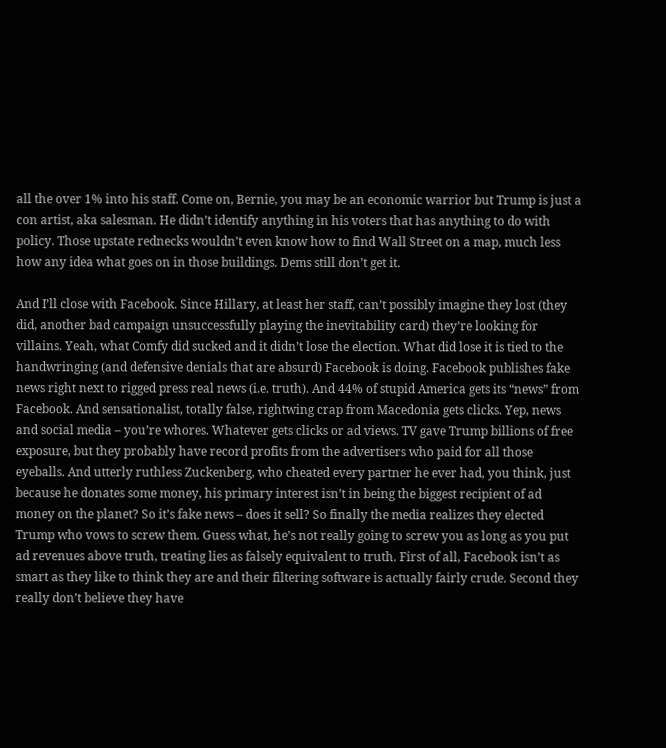all the over 1% into his staff. Come on, Bernie, you may be an economic warrior but Trump is just a con artist, aka salesman. He didn’t identify anything in his voters that has anything to do with policy. Those upstate rednecks wouldn’t even know how to find Wall Street on a map, much less how any idea what goes on in those buildings. Dems still don’t get it.

And I’ll close with Facebook. Since Hillary, at least her staff, can’t possibly imagine they lost (they did, another bad campaign unsuccessfully playing the inevitability card) they’re looking for villains. Yeah, what Comfy did sucked and it didn’t lose the election. What did lose it is tied to the handwringing (and defensive denials that are absurd) Facebook is doing. Facebook publishes fake news right next to rigged press real news (i.e. truth). And 44% of stupid America gets its “news” from Facebook. And sensationalist, totally false, rightwing crap from Macedonia gets clicks. Yep, news and social media – you’re whores. Whatever gets clicks or ad views. TV gave Trump billions of free exposure, but they probably have record profits from the advertisers who paid for all those eyeballs. And utterly ruthless Zuckenberg, who cheated every partner he ever had, you think, just because he donates some money, his primary interest isn’t in being the biggest recipient of ad money on the planet? So it’s fake news – does it sell? So finally the media realizes they elected Trump who vows to screw them. Guess what, he’s not really going to screw you as long as you put ad revenues above truth, treating lies as falsely equivalent to truth. First of all, Facebook isn’t as smart as they like to think they are and their filtering software is actually fairly crude. Second they really don’t believe they have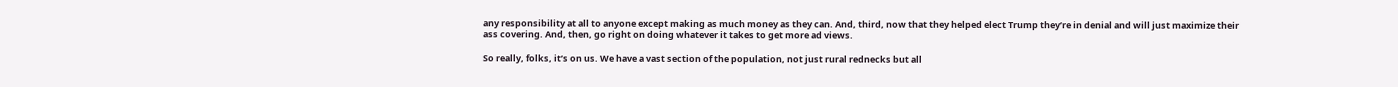any responsibility at all to anyone except making as much money as they can. And, third, now that they helped elect Trump they’re in denial and will just maximize their ass covering. And, then, go right on doing whatever it takes to get more ad views.

So really, folks, it’s on us. We have a vast section of the population, not just rural rednecks but all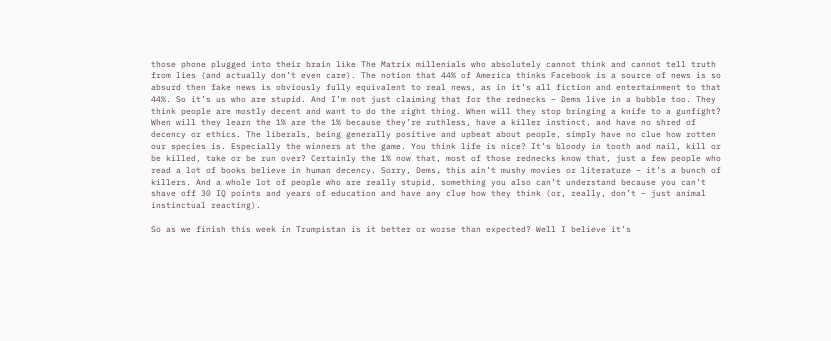those phone plugged into their brain like The Matrix millenials who absolutely cannot think and cannot tell truth from lies (and actually don’t even care). The notion that 44% of America thinks Facebook is a source of news is so absurd then fake news is obviously fully equivalent to real news, as in it’s all fiction and entertainment to that 44%. So it’s us who are stupid. And I’m not just claiming that for the rednecks – Dems live in a bubble too. They think people are mostly decent and want to do the right thing. When will they stop bringing a knife to a gunfight? When will they learn the 1% are the 1% because they’re ruthless, have a killer instinct, and have no shred of decency or ethics. The liberals, being generally positive and upbeat about people, simply have no clue how rotten our species is. Especially the winners at the game. You think life is nice? It’s bloody in tooth and nail, kill or be killed, take or be run over? Certainly the 1% now that, most of those rednecks know that, just a few people who read a lot of books believe in human decency. Sorry, Dems, this ain’t mushy movies or literature – it’s a bunch of killers. And a whole lot of people who are really stupid, something you also can’t understand because you can’t shave off 30 IQ points and years of education and have any clue how they think (or, really, don’t – just animal instinctual reacting).

So as we finish this week in Trumpistan is it better or worse than expected? Well I believe it’s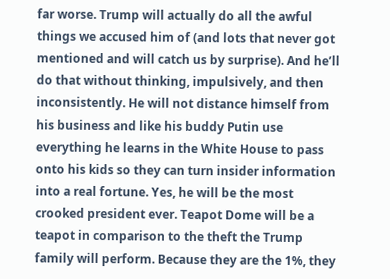far worse. Trump will actually do all the awful things we accused him of (and lots that never got mentioned and will catch us by surprise). And he’ll do that without thinking, impulsively, and then inconsistently. He will not distance himself from his business and like his buddy Putin use everything he learns in the White House to pass onto his kids so they can turn insider information into a real fortune. Yes, he will be the most crooked president ever. Teapot Dome will be a teapot in comparison to the theft the Trump family will perform. Because they are the 1%, they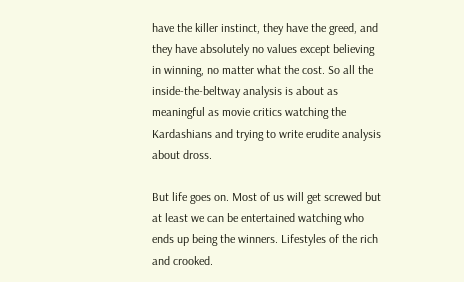have the killer instinct, they have the greed, and they have absolutely no values except believing in winning, no matter what the cost. So all the inside-the-beltway analysis is about as meaningful as movie critics watching the Kardashians and trying to write erudite analysis about dross.

But life goes on. Most of us will get screwed but at least we can be entertained watching who ends up being the winners. Lifestyles of the rich and crooked.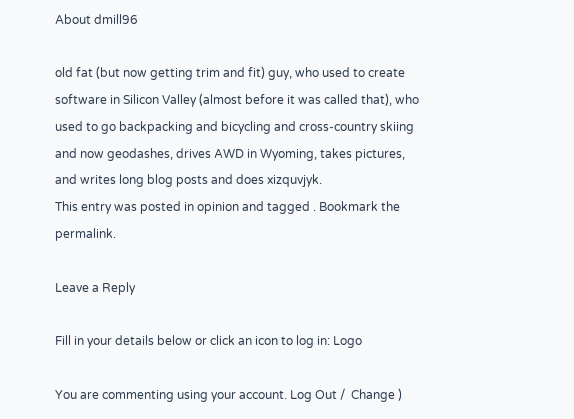About dmill96

old fat (but now getting trim and fit) guy, who used to create software in Silicon Valley (almost before it was called that), who used to go backpacking and bicycling and cross-country skiing and now geodashes, drives AWD in Wyoming, takes pictures, and writes long blog posts and does xizquvjyk.
This entry was posted in opinion and tagged . Bookmark the permalink.

Leave a Reply

Fill in your details below or click an icon to log in: Logo

You are commenting using your account. Log Out /  Change )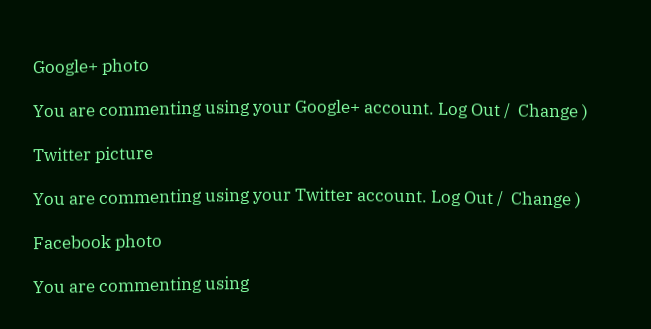Google+ photo

You are commenting using your Google+ account. Log Out /  Change )

Twitter picture

You are commenting using your Twitter account. Log Out /  Change )

Facebook photo

You are commenting using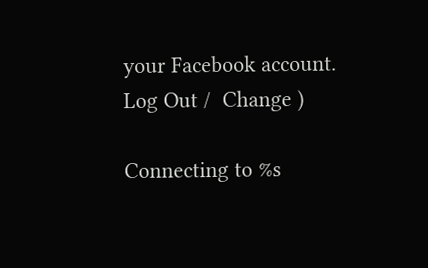your Facebook account. Log Out /  Change )

Connecting to %s